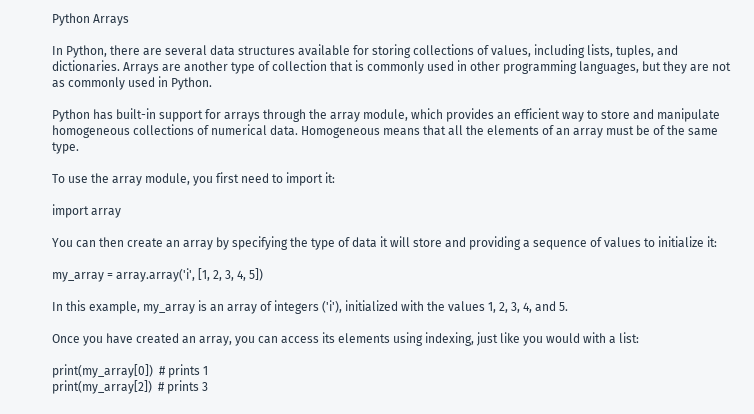Python Arrays

In Python, there are several data structures available for storing collections of values, including lists, tuples, and dictionaries. Arrays are another type of collection that is commonly used in other programming languages, but they are not as commonly used in Python.

Python has built-in support for arrays through the array module, which provides an efficient way to store and manipulate homogeneous collections of numerical data. Homogeneous means that all the elements of an array must be of the same type.

To use the array module, you first need to import it:

import array

You can then create an array by specifying the type of data it will store and providing a sequence of values to initialize it:

my_array = array.array('i', [1, 2, 3, 4, 5])

In this example, my_array is an array of integers ('i'), initialized with the values 1, 2, 3, 4, and 5.

Once you have created an array, you can access its elements using indexing, just like you would with a list:

print(my_array[0])  # prints 1
print(my_array[2])  # prints 3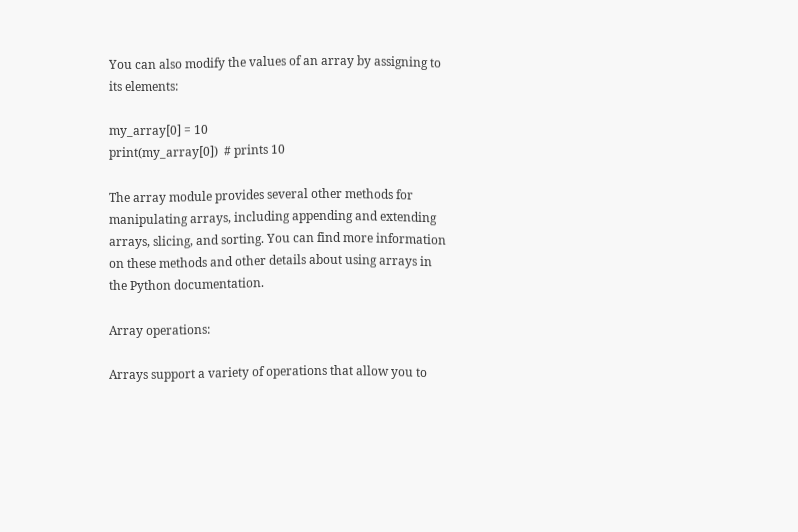You can also modify the values of an array by assigning to its elements:

my_array[0] = 10
print(my_array[0])  # prints 10

The array module provides several other methods for manipulating arrays, including appending and extending arrays, slicing, and sorting. You can find more information on these methods and other details about using arrays in the Python documentation.

Array operations:

Arrays support a variety of operations that allow you to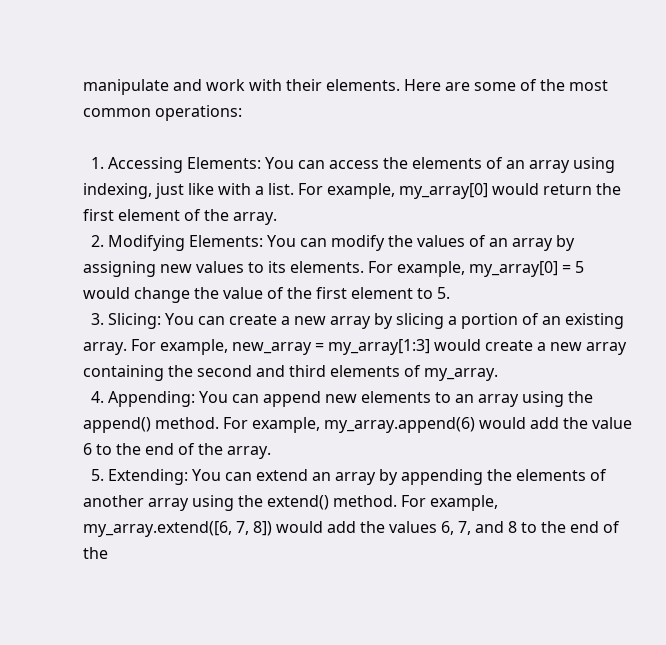manipulate and work with their elements. Here are some of the most common operations:

  1. Accessing Elements: You can access the elements of an array using indexing, just like with a list. For example, my_array[0] would return the first element of the array.
  2. Modifying Elements: You can modify the values of an array by assigning new values to its elements. For example, my_array[0] = 5 would change the value of the first element to 5.
  3. Slicing: You can create a new array by slicing a portion of an existing array. For example, new_array = my_array[1:3] would create a new array containing the second and third elements of my_array.
  4. Appending: You can append new elements to an array using the append() method. For example, my_array.append(6) would add the value 6 to the end of the array.
  5. Extending: You can extend an array by appending the elements of another array using the extend() method. For example, my_array.extend([6, 7, 8]) would add the values 6, 7, and 8 to the end of the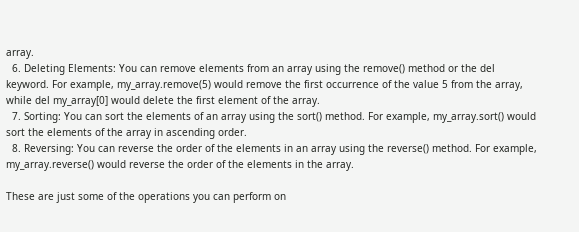array.
  6. Deleting Elements: You can remove elements from an array using the remove() method or the del keyword. For example, my_array.remove(5) would remove the first occurrence of the value 5 from the array, while del my_array[0] would delete the first element of the array.
  7. Sorting: You can sort the elements of an array using the sort() method. For example, my_array.sort() would sort the elements of the array in ascending order.
  8. Reversing: You can reverse the order of the elements in an array using the reverse() method. For example, my_array.reverse() would reverse the order of the elements in the array.

These are just some of the operations you can perform on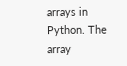arrays in Python. The array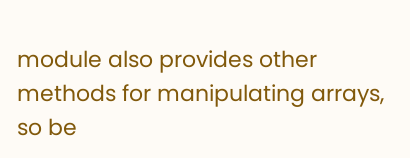module also provides other methods for manipulating arrays, so be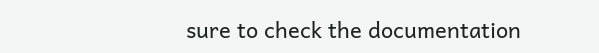sure to check the documentation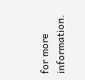for more information.